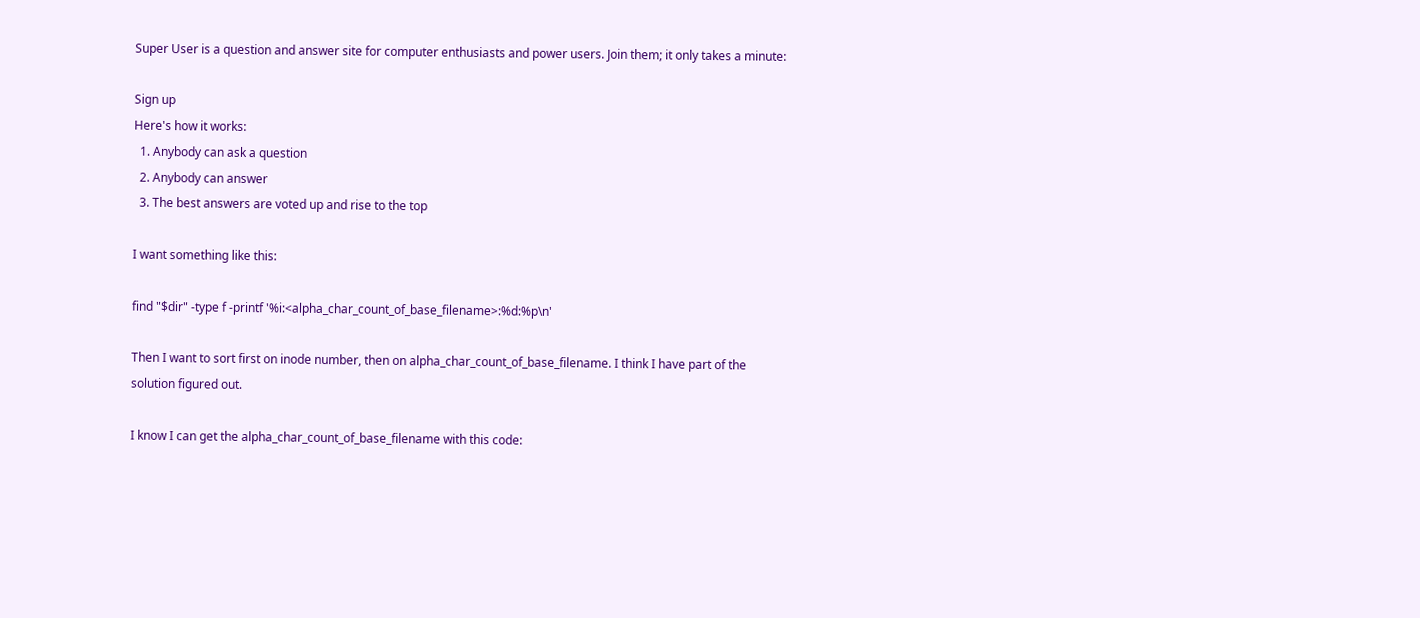Super User is a question and answer site for computer enthusiasts and power users. Join them; it only takes a minute:

Sign up
Here's how it works:
  1. Anybody can ask a question
  2. Anybody can answer
  3. The best answers are voted up and rise to the top

I want something like this:

find "$dir" -type f -printf '%i:<alpha_char_count_of_base_filename>:%d:%p\n'

Then I want to sort first on inode number, then on alpha_char_count_of_base_filename. I think I have part of the solution figured out.

I know I can get the alpha_char_count_of_base_filename with this code: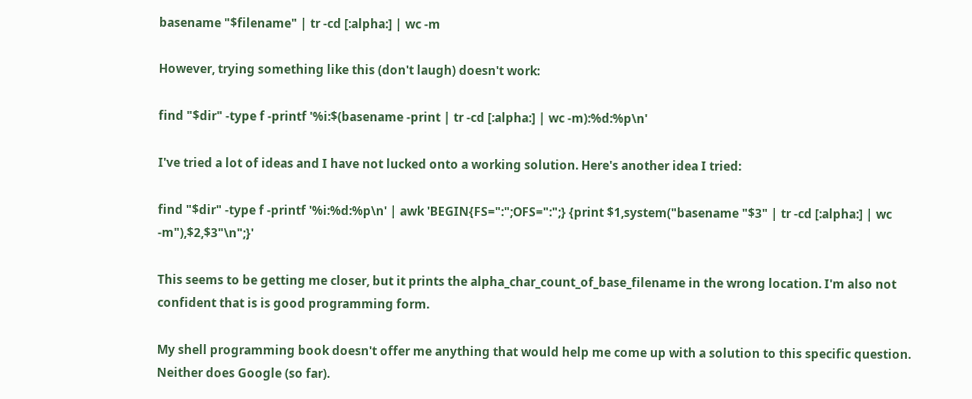basename "$filename" | tr -cd [:alpha:] | wc -m

However, trying something like this (don't laugh) doesn't work:

find "$dir" -type f -printf '%i:$(basename -print | tr -cd [:alpha:] | wc -m):%d:%p\n'

I've tried a lot of ideas and I have not lucked onto a working solution. Here's another idea I tried:

find "$dir" -type f -printf '%i:%d:%p\n' | awk 'BEGIN{FS=":";OFS=":";} {print $1,system("basename "$3" | tr -cd [:alpha:] | wc -m"),$2,$3"\n";}'

This seems to be getting me closer, but it prints the alpha_char_count_of_base_filename in the wrong location. I'm also not confident that is is good programming form.

My shell programming book doesn't offer me anything that would help me come up with a solution to this specific question. Neither does Google (so far).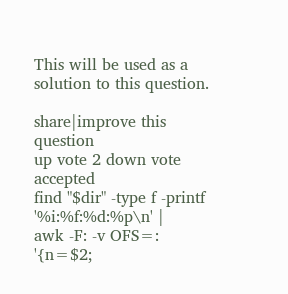This will be used as a solution to this question.

share|improve this question
up vote 2 down vote accepted
find "$dir" -type f -printf '%i:%f:%d:%p\n' |
awk -F: -v OFS=: '{n=$2;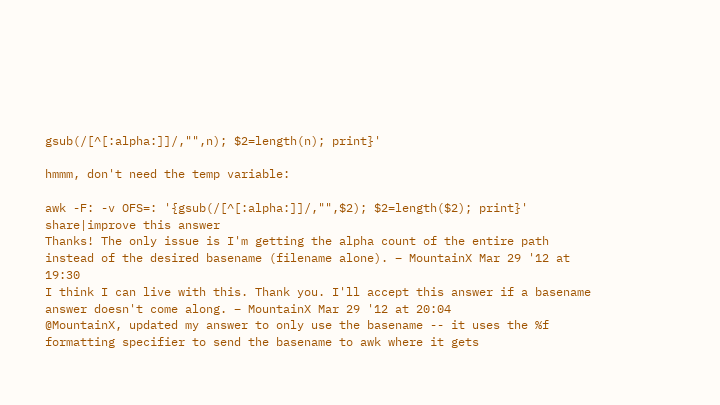gsub(/[^[:alpha:]]/,"",n); $2=length(n); print}'

hmmm, don't need the temp variable:

awk -F: -v OFS=: '{gsub(/[^[:alpha:]]/,"",$2); $2=length($2); print}'
share|improve this answer
Thanks! The only issue is I'm getting the alpha count of the entire path instead of the desired basename (filename alone). – MountainX Mar 29 '12 at 19:30
I think I can live with this. Thank you. I'll accept this answer if a basename answer doesn't come along. – MountainX Mar 29 '12 at 20:04
@MountainX, updated my answer to only use the basename -- it uses the %f formatting specifier to send the basename to awk where it gets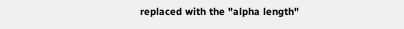replaced with the "alpha length"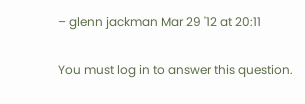– glenn jackman Mar 29 '12 at 20:11

You must log in to answer this question.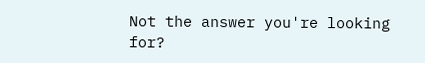Not the answer you're looking for?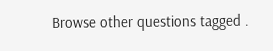Browse other questions tagged .